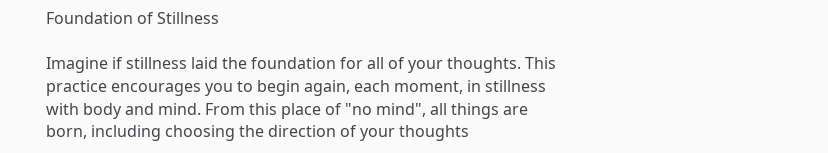Foundation of Stillness

Imagine if stillness laid the foundation for all of your thoughts. This practice encourages you to begin again, each moment, in stillness with body and mind. From this place of "no mind", all things are born, including choosing the direction of your thoughts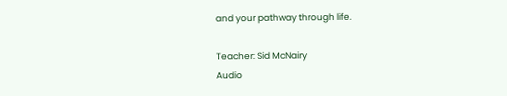and your pathway through life.

Teacher: Sid McNairy
Audio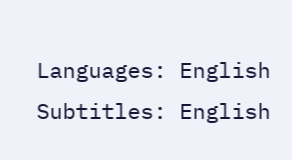Languages: English
Subtitles: English